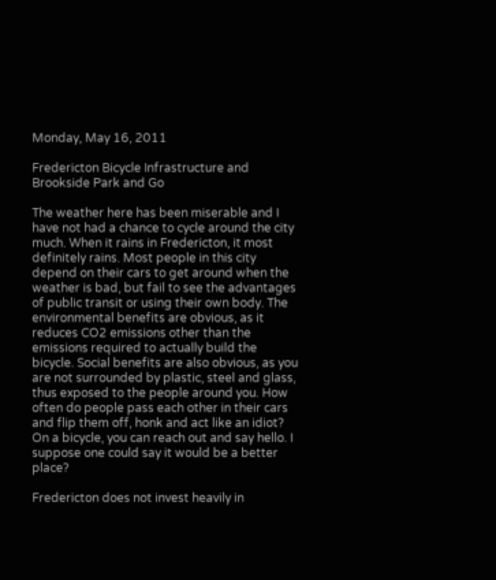Monday, May 16, 2011

Fredericton Bicycle Infrastructure and Brookside Park and Go

The weather here has been miserable and I have not had a chance to cycle around the city much. When it rains in Fredericton, it most definitely rains. Most people in this city depend on their cars to get around when the weather is bad, but fail to see the advantages of public transit or using their own body. The environmental benefits are obvious, as it reduces CO2 emissions other than the emissions required to actually build the bicycle. Social benefits are also obvious, as you are not surrounded by plastic, steel and glass, thus exposed to the people around you. How often do people pass each other in their cars and flip them off, honk and act like an idiot? On a bicycle, you can reach out and say hello. I suppose one could say it would be a better place?

Fredericton does not invest heavily in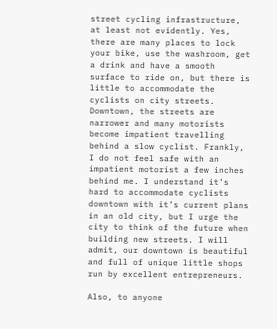street cycling infrastructure, at least not evidently. Yes, there are many places to lock your bike, use the washroom, get a drink and have a smooth surface to ride on, but there is little to accommodate the cyclists on city streets. Downtown, the streets are narrower and many motorists become impatient travelling behind a slow cyclist. Frankly, I do not feel safe with an impatient motorist a few inches behind me. I understand it’s hard to accommodate cyclists downtown with it’s current plans in an old city, but I urge the city to think of the future when building new streets. I will admit, our downtown is beautiful and full of unique little shops run by excellent entrepreneurs.

Also, to anyone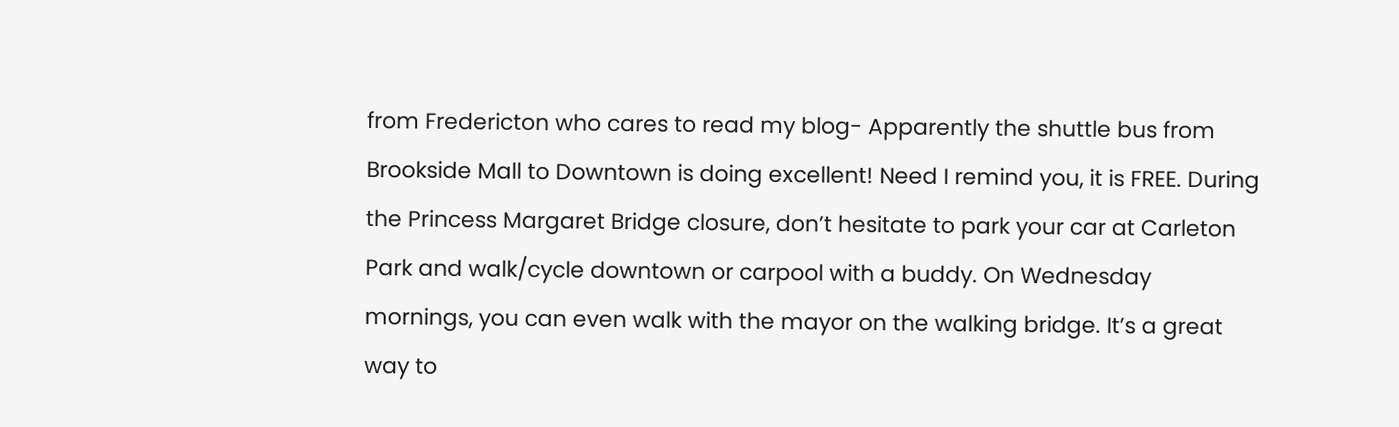from Fredericton who cares to read my blog- Apparently the shuttle bus from Brookside Mall to Downtown is doing excellent! Need I remind you, it is FREE. During the Princess Margaret Bridge closure, don’t hesitate to park your car at Carleton Park and walk/cycle downtown or carpool with a buddy. On Wednesday mornings, you can even walk with the mayor on the walking bridge. It’s a great way to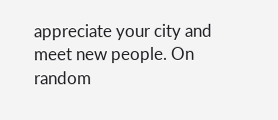appreciate your city and meet new people. On random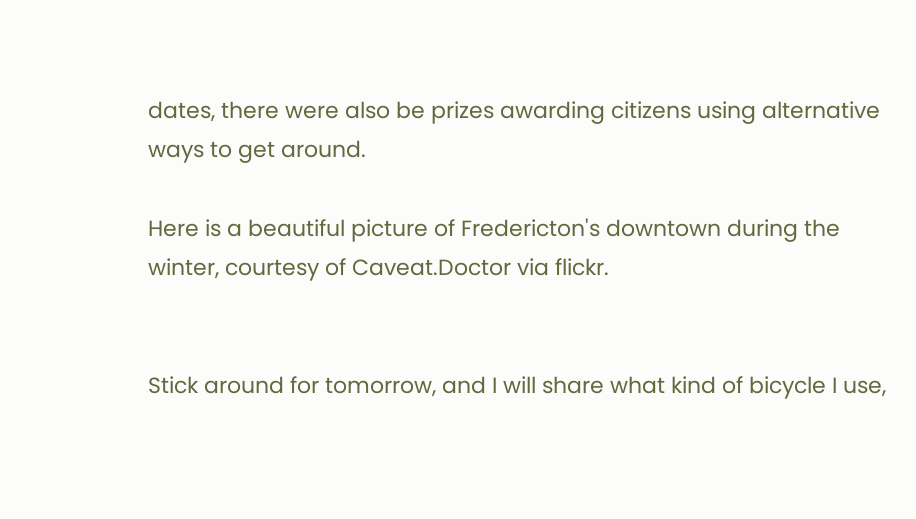dates, there were also be prizes awarding citizens using alternative ways to get around.

Here is a beautiful picture of Fredericton's downtown during the winter, courtesy of Caveat.Doctor via flickr.


Stick around for tomorrow, and I will share what kind of bicycle I use,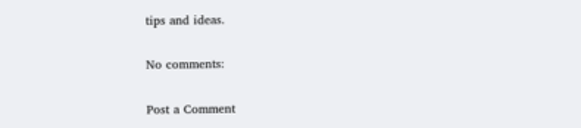tips and ideas.

No comments:

Post a Comment